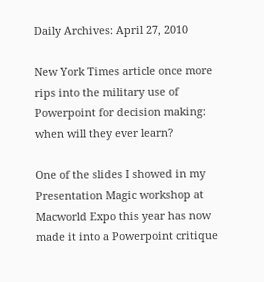Daily Archives: April 27, 2010

New York Times article once more rips into the military use of Powerpoint for decision making: when will they ever learn?

One of the slides I showed in my Presentation Magic workshop at Macworld Expo this year has now made it into a Powerpoint critique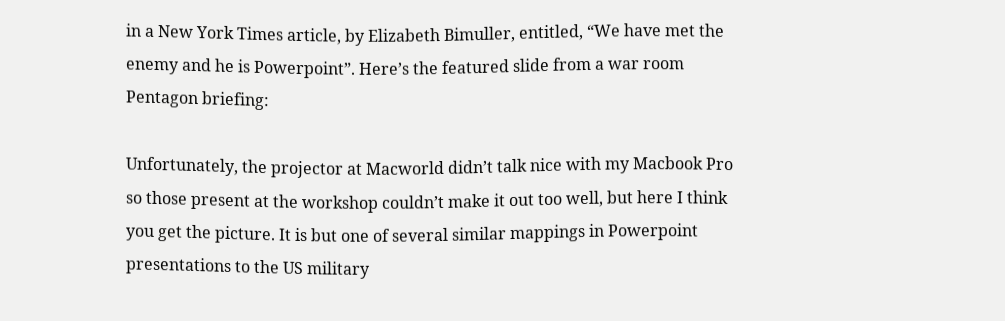in a New York Times article, by Elizabeth Bimuller, entitled, “We have met the enemy and he is Powerpoint”. Here’s the featured slide from a war room Pentagon briefing:

Unfortunately, the projector at Macworld didn’t talk nice with my Macbook Pro so those present at the workshop couldn’t make it out too well, but here I think you get the picture. It is but one of several similar mappings in Powerpoint presentations to the US military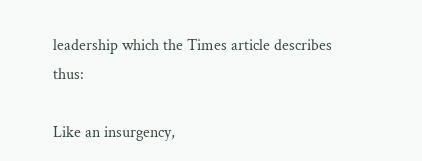leadership which the Times article describes thus:

Like an insurgency,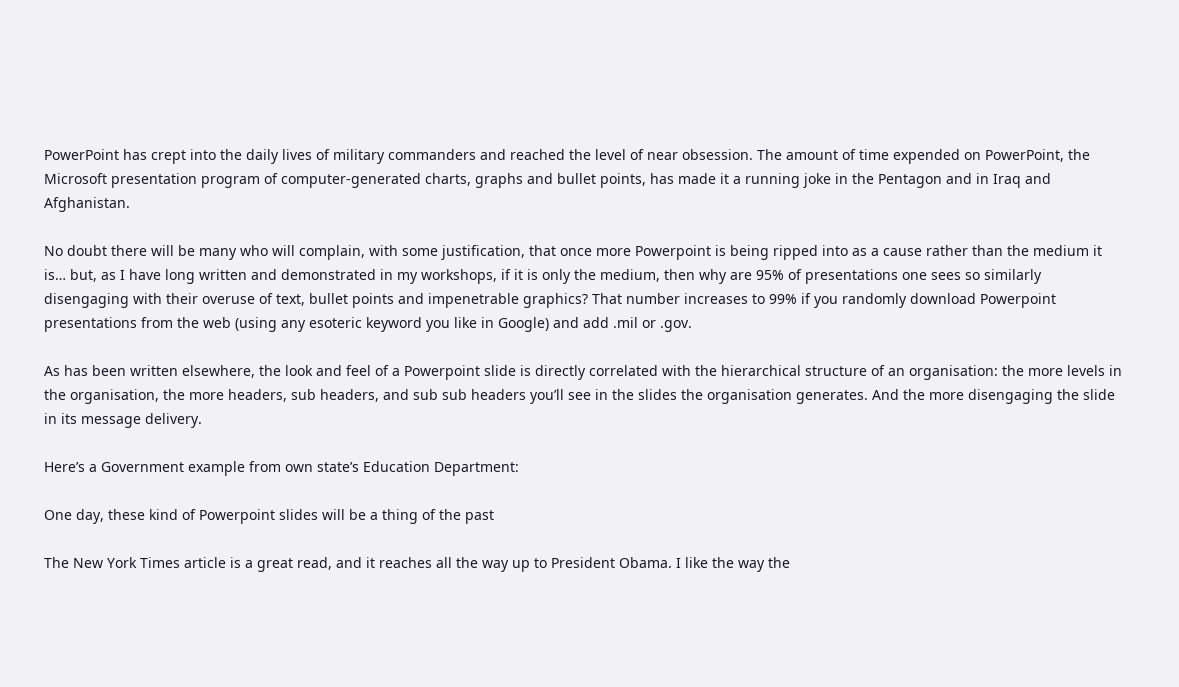PowerPoint has crept into the daily lives of military commanders and reached the level of near obsession. The amount of time expended on PowerPoint, the Microsoft presentation program of computer-generated charts, graphs and bullet points, has made it a running joke in the Pentagon and in Iraq and Afghanistan.

No doubt there will be many who will complain, with some justification, that once more Powerpoint is being ripped into as a cause rather than the medium it is… but, as I have long written and demonstrated in my workshops, if it is only the medium, then why are 95% of presentations one sees so similarly disengaging with their overuse of text, bullet points and impenetrable graphics? That number increases to 99% if you randomly download Powerpoint presentations from the web (using any esoteric keyword you like in Google) and add .mil or .gov.

As has been written elsewhere, the look and feel of a Powerpoint slide is directly correlated with the hierarchical structure of an organisation: the more levels in the organisation, the more headers, sub headers, and sub sub headers you’ll see in the slides the organisation generates. And the more disengaging the slide in its message delivery.

Here’s a Government example from own state’s Education Department:

One day, these kind of Powerpoint slides will be a thing of the past

The New York Times article is a great read, and it reaches all the way up to President Obama. I like the way the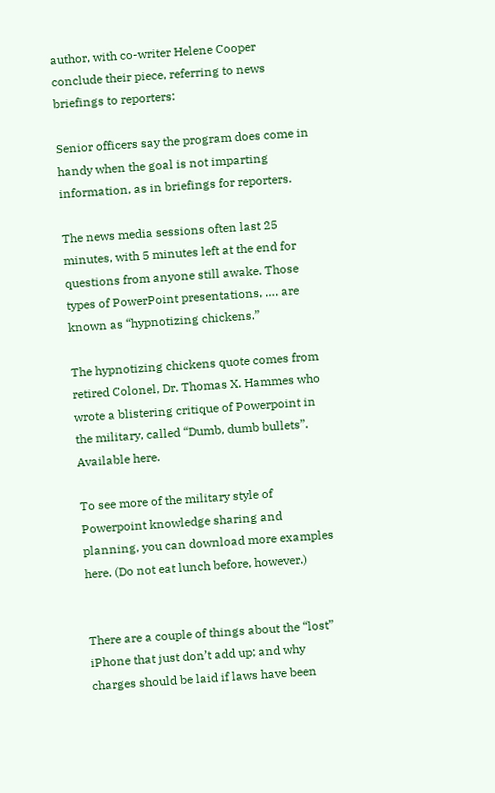author, with co-writer Helene Cooper conclude their piece, referring to news briefings to reporters:

Senior officers say the program does come in handy when the goal is not imparting information, as in briefings for reporters.

The news media sessions often last 25 minutes, with 5 minutes left at the end for questions from anyone still awake. Those types of PowerPoint presentations, …. are known as “hypnotizing chickens.”

The hypnotizing chickens quote comes from retired Colonel, Dr. Thomas X. Hammes who wrote a blistering critique of Powerpoint in the military, called “Dumb, dumb bullets”. Available here.

To see more of the military style of Powerpoint knowledge sharing and planning, you can download more examples here. (Do not eat lunch before, however.)


There are a couple of things about the “lost” iPhone that just don’t add up; and why charges should be laid if laws have been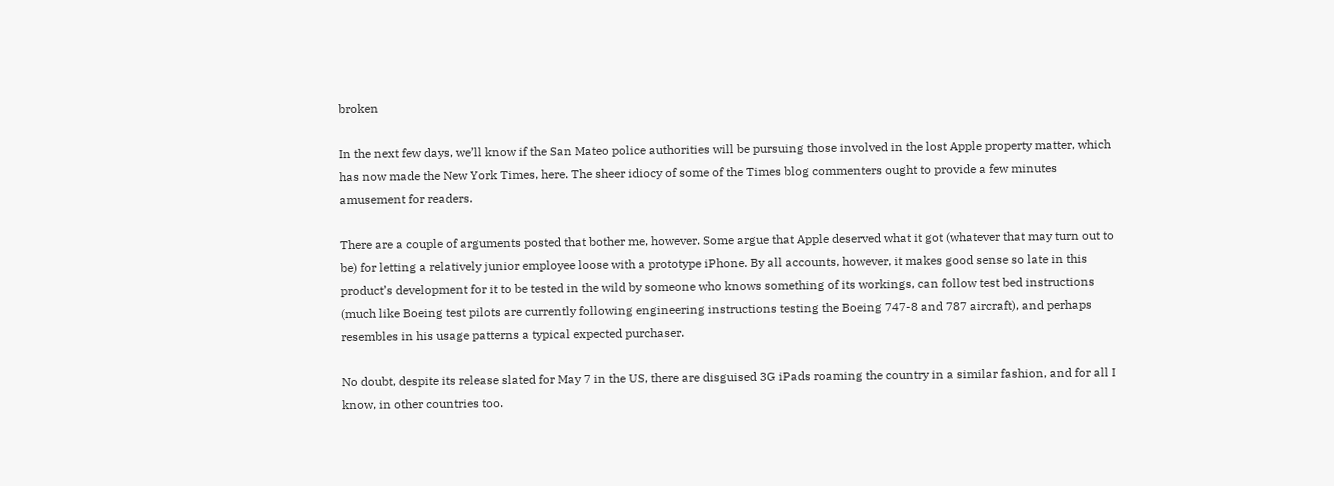broken

In the next few days, we’ll know if the San Mateo police authorities will be pursuing those involved in the lost Apple property matter, which has now made the New York Times, here. The sheer idiocy of some of the Times blog commenters ought to provide a few minutes amusement for readers.

There are a couple of arguments posted that bother me, however. Some argue that Apple deserved what it got (whatever that may turn out to be) for letting a relatively junior employee loose with a prototype iPhone. By all accounts, however, it makes good sense so late in this product’s development for it to be tested in the wild by someone who knows something of its workings, can follow test bed instructions (much like Boeing test pilots are currently following engineering instructions testing the Boeing 747-8 and 787 aircraft), and perhaps resembles in his usage patterns a typical expected purchaser.

No doubt, despite its release slated for May 7 in the US, there are disguised 3G iPads roaming the country in a similar fashion, and for all I know, in other countries too.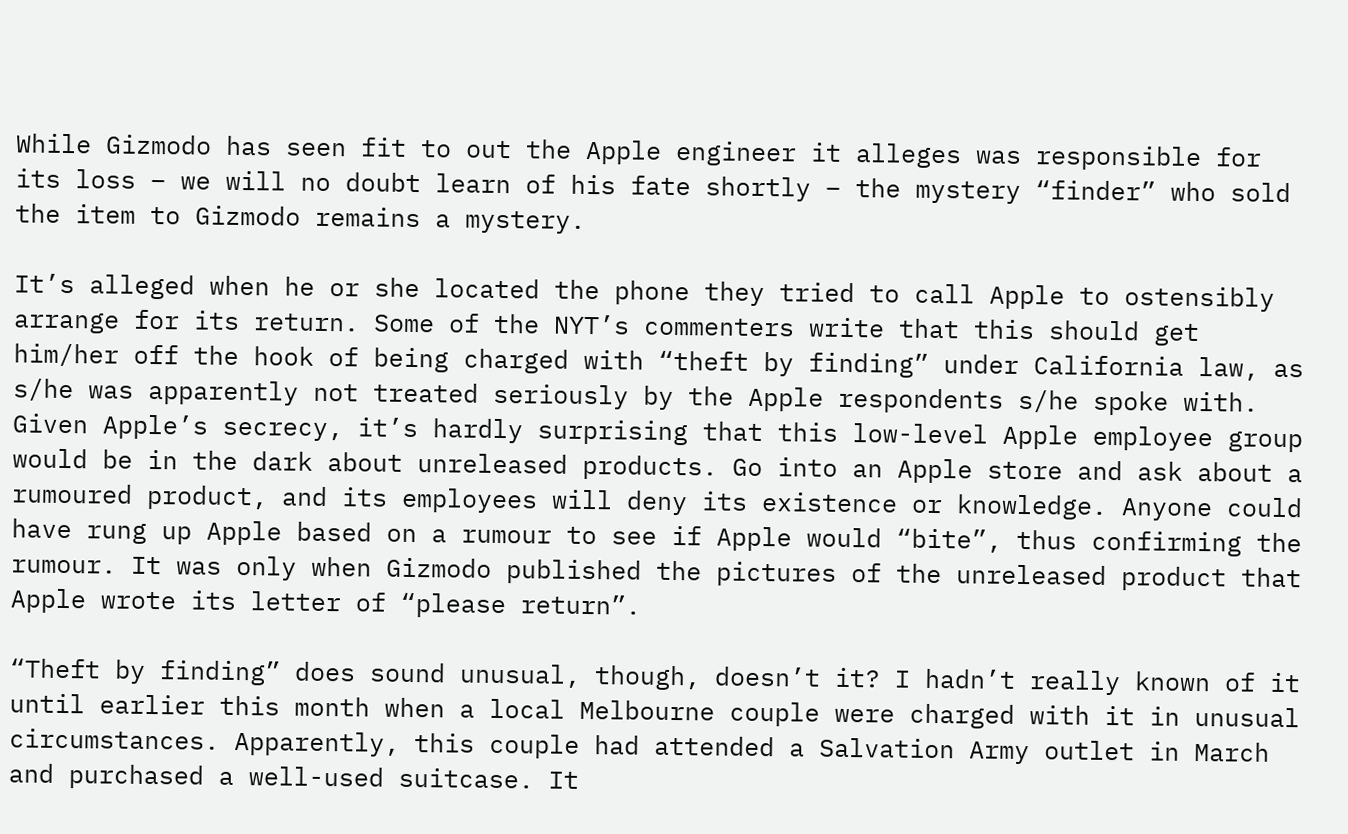While Gizmodo has seen fit to out the Apple engineer it alleges was responsible for its loss – we will no doubt learn of his fate shortly – the mystery “finder” who sold the item to Gizmodo remains a mystery.

It’s alleged when he or she located the phone they tried to call Apple to ostensibly arrange for its return. Some of the NYT’s commenters write that this should get him/her off the hook of being charged with “theft by finding” under California law, as s/he was apparently not treated seriously by the Apple respondents s/he spoke with. Given Apple’s secrecy, it’s hardly surprising that this low-level Apple employee group would be in the dark about unreleased products. Go into an Apple store and ask about a rumoured product, and its employees will deny its existence or knowledge. Anyone could have rung up Apple based on a rumour to see if Apple would “bite”, thus confirming the rumour. It was only when Gizmodo published the pictures of the unreleased product that Apple wrote its letter of “please return”.

“Theft by finding” does sound unusual, though, doesn’t it? I hadn’t really known of it until earlier this month when a local Melbourne couple were charged with it in unusual circumstances. Apparently, this couple had attended a Salvation Army outlet in March and purchased a well-used suitcase. It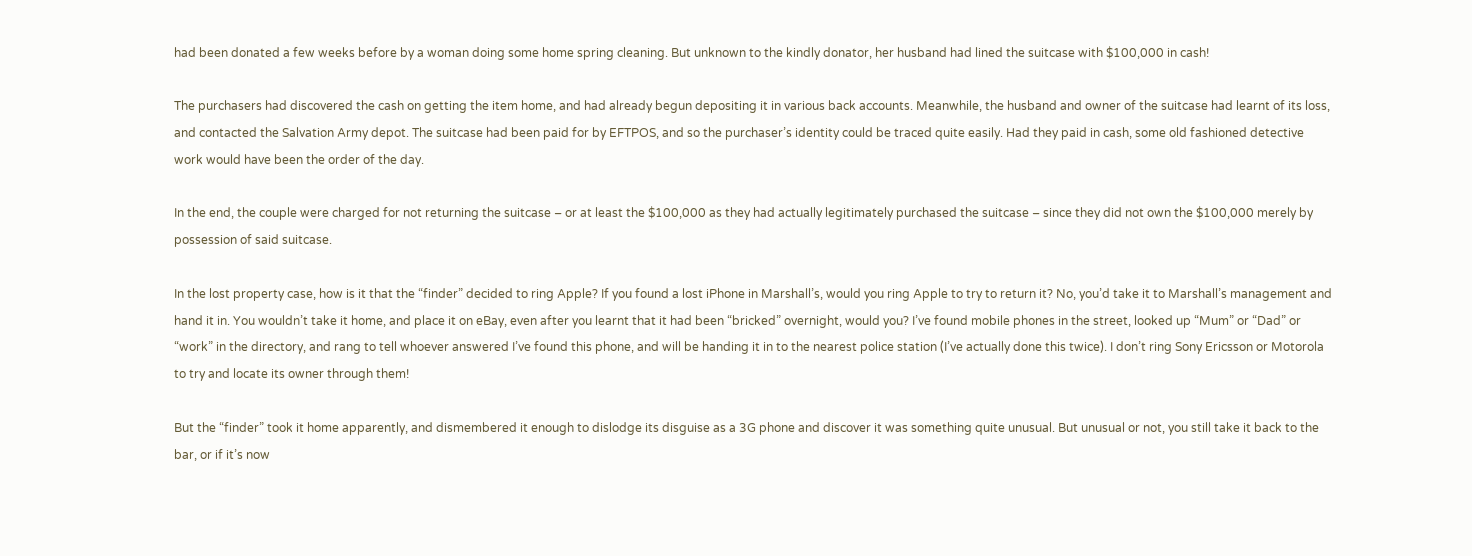had been donated a few weeks before by a woman doing some home spring cleaning. But unknown to the kindly donator, her husband had lined the suitcase with $100,000 in cash!

The purchasers had discovered the cash on getting the item home, and had already begun depositing it in various back accounts. Meanwhile, the husband and owner of the suitcase had learnt of its loss, and contacted the Salvation Army depot. The suitcase had been paid for by EFTPOS, and so the purchaser’s identity could be traced quite easily. Had they paid in cash, some old fashioned detective work would have been the order of the day.

In the end, the couple were charged for not returning the suitcase – or at least the $100,000 as they had actually legitimately purchased the suitcase – since they did not own the $100,000 merely by possession of said suitcase.

In the lost property case, how is it that the “finder” decided to ring Apple? If you found a lost iPhone in Marshall’s, would you ring Apple to try to return it? No, you’d take it to Marshall’s management and hand it in. You wouldn’t take it home, and place it on eBay, even after you learnt that it had been “bricked” overnight, would you? I’ve found mobile phones in the street, looked up “Mum” or “Dad” or “work” in the directory, and rang to tell whoever answered I’ve found this phone, and will be handing it in to the nearest police station (I’ve actually done this twice). I don’t ring Sony Ericsson or Motorola to try and locate its owner through them!

But the “finder” took it home apparently, and dismembered it enough to dislodge its disguise as a 3G phone and discover it was something quite unusual. But unusual or not, you still take it back to the bar, or if it’s now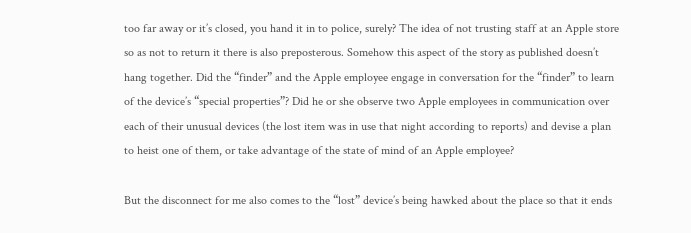too far away or it’s closed, you hand it in to police, surely? The idea of not trusting staff at an Apple store so as not to return it there is also preposterous. Somehow this aspect of the story as published doesn’t hang together. Did the “finder” and the Apple employee engage in conversation for the “finder” to learn of the device’s “special properties”? Did he or she observe two Apple employees in communication over each of their unusual devices (the lost item was in use that night according to reports) and devise a plan to heist one of them, or take advantage of the state of mind of an Apple employee?

But the disconnect for me also comes to the “lost” device’s being hawked about the place so that it ends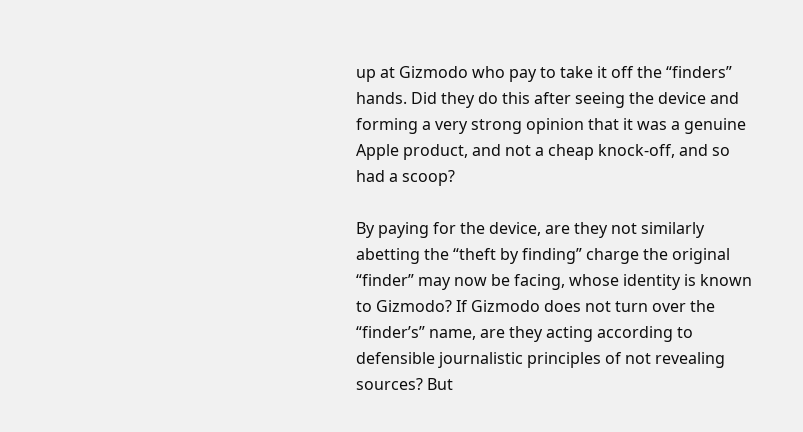up at Gizmodo who pay to take it off the “finders” hands. Did they do this after seeing the device and forming a very strong opinion that it was a genuine Apple product, and not a cheap knock-off, and so had a scoop?

By paying for the device, are they not similarly abetting the “theft by finding” charge the original “finder” may now be facing, whose identity is known to Gizmodo? If Gizmodo does not turn over the “finder’s” name, are they acting according to defensible journalistic principles of not revealing sources? But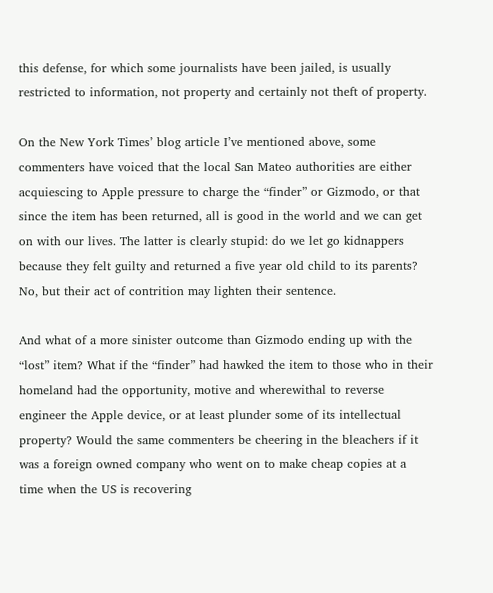this defense, for which some journalists have been jailed, is usually restricted to information, not property and certainly not theft of property.

On the New York Times’ blog article I’ve mentioned above, some commenters have voiced that the local San Mateo authorities are either acquiescing to Apple pressure to charge the “finder” or Gizmodo, or that since the item has been returned, all is good in the world and we can get on with our lives. The latter is clearly stupid: do we let go kidnappers because they felt guilty and returned a five year old child to its parents? No, but their act of contrition may lighten their sentence.

And what of a more sinister outcome than Gizmodo ending up with the “lost” item? What if the “finder” had hawked the item to those who in their homeland had the opportunity, motive and wherewithal to reverse engineer the Apple device, or at least plunder some of its intellectual property? Would the same commenters be cheering in the bleachers if it was a foreign owned company who went on to make cheap copies at a time when the US is recovering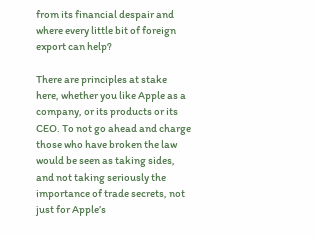from its financial despair and where every little bit of foreign export can help?

There are principles at stake here, whether you like Apple as a company, or its products or its CEO. To not go ahead and charge those who have broken the law would be seen as taking sides, and not taking seriously the importance of trade secrets, not just for Apple’s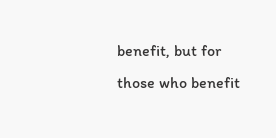benefit, but for those who benefit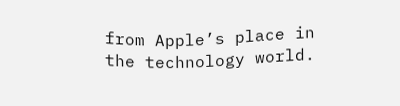from Apple’s place in the technology world.